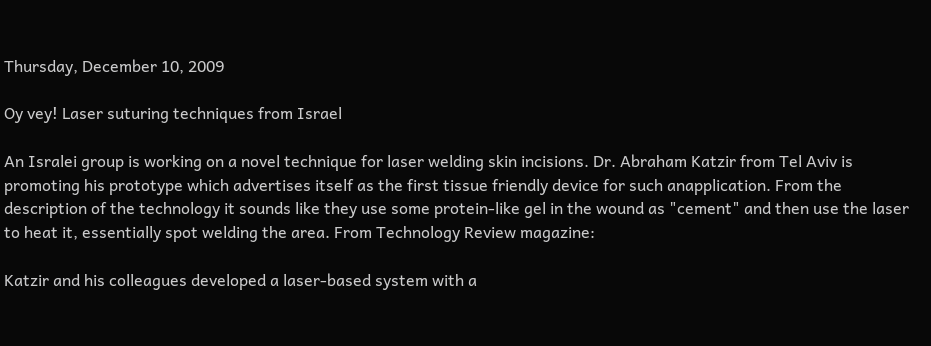Thursday, December 10, 2009

Oy vey! Laser suturing techniques from Israel

An Isralei group is working on a novel technique for laser welding skin incisions. Dr. Abraham Katzir from Tel Aviv is promoting his prototype which advertises itself as the first tissue friendly device for such anapplication. From the description of the technology it sounds like they use some protein-like gel in the wound as "cement" and then use the laser to heat it, essentially spot welding the area. From Technology Review magazine:

Katzir and his colleagues developed a laser-based system with a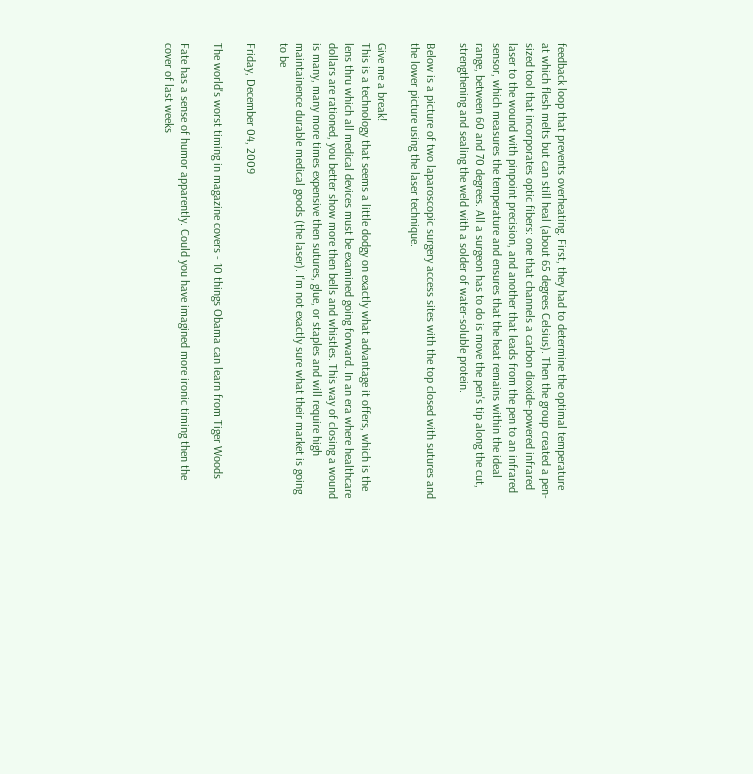feedback loop that prevents overheating. First, they had to determine the optimal temperature at which flesh melts but can still heal (about 65 degrees Celsius). Then the group created a pen-sized tool that incorporates optic fibers: one that channels a carbon dioxide-powered infrared laser to the wound with pinpoint precision, and another that leads from the pen to an infrared sensor, which measures the temperature and ensures that the heat remains within the ideal range, between 60 and 70 degrees. All a surgeon has to do is move the pen's tip along the cut, strengthening and sealing the weld with a solder of water-soluble protein.

Below is a picture of two laparoscopic surgery access sites with the top closed with sutures and the lower picture using the laser technique.

Give me a break!
This is a technology that seems a little dodgy on exactly what advantage it offers, which is the lens thru which all medical devices must be examined going forward. In an era where healthcare dollars are rationed, you better show more then bells and whistles. This way of closing a wound is many, many more times expensive then sutures, glue, or staples and will require high maintainence durable medical goods (the laser). I'm not exactly sure what their market is going to be

Friday, December 04, 2009

The world's worst timing in magazine covers - 10 things Obama can learn from Tiger Woods

Fate has a sense of humor apparently. Could you have imagined more ironic timing then the cover of last weeks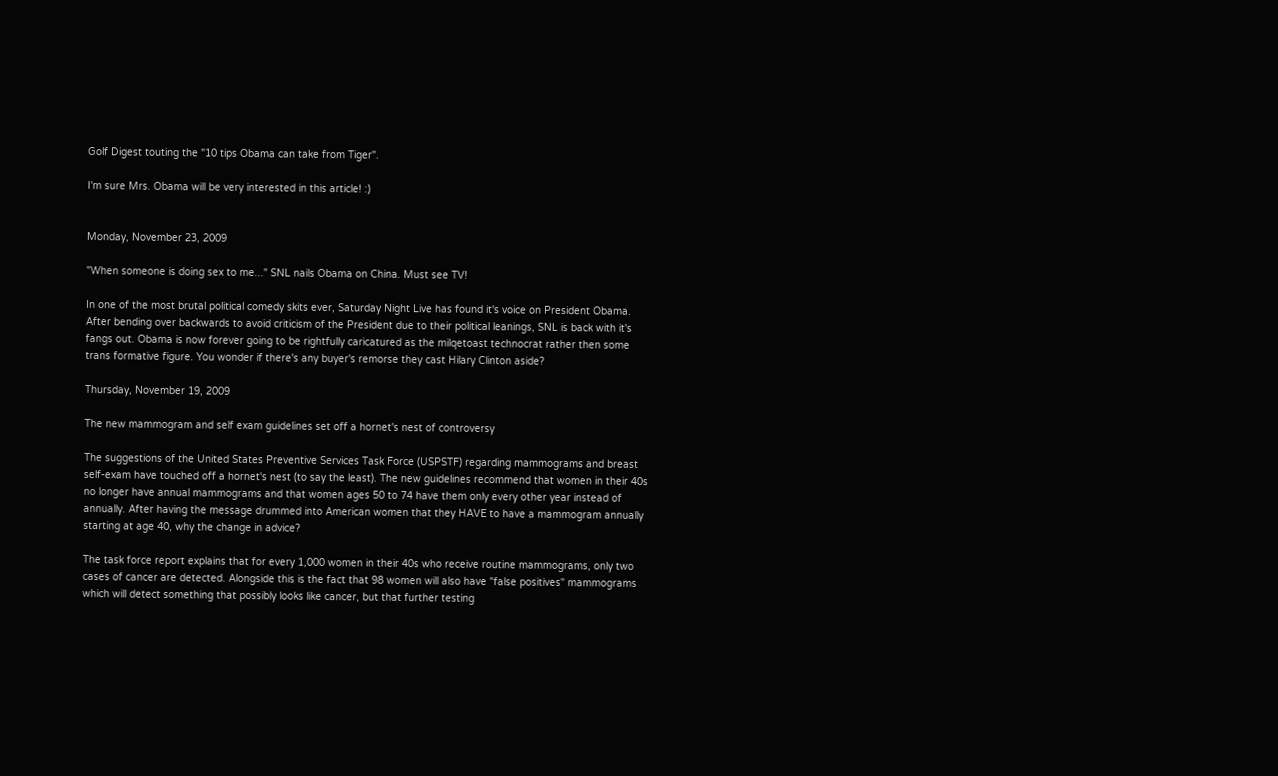Golf Digest touting the "10 tips Obama can take from Tiger".

I'm sure Mrs. Obama will be very interested in this article! :)


Monday, November 23, 2009

"When someone is doing sex to me..." SNL nails Obama on China. Must see TV!

In one of the most brutal political comedy skits ever, Saturday Night Live has found it's voice on President Obama. After bending over backwards to avoid criticism of the President due to their political leanings, SNL is back with it's fangs out. Obama is now forever going to be rightfully caricatured as the milqetoast technocrat rather then some trans formative figure. You wonder if there's any buyer's remorse they cast Hilary Clinton aside?

Thursday, November 19, 2009

The new mammogram and self exam guidelines set off a hornet's nest of controversy

The suggestions of the United States Preventive Services Task Force (USPSTF) regarding mammograms and breast self-exam have touched off a hornet's nest (to say the least). The new guidelines recommend that women in their 40s no longer have annual mammograms and that women ages 50 to 74 have them only every other year instead of annually. After having the message drummed into American women that they HAVE to have a mammogram annually starting at age 40, why the change in advice?

The task force report explains that for every 1,000 women in their 40s who receive routine mammograms, only two cases of cancer are detected. Alongside this is the fact that 98 women will also have "false positives" mammograms which will detect something that possibly looks like cancer, but that further testing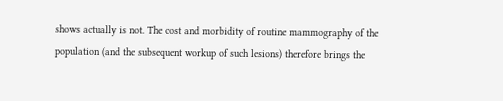shows actually is not. The cost and morbidity of routine mammography of the population (and the subsequent workup of such lesions) therefore brings the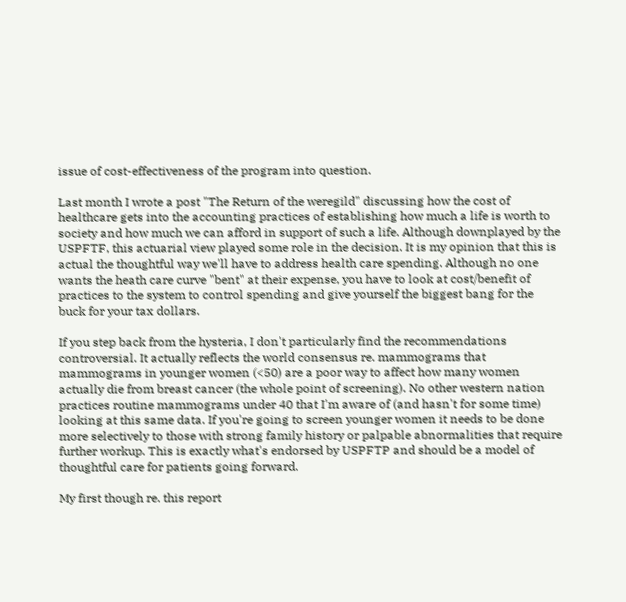issue of cost-effectiveness of the program into question.

Last month I wrote a post "The Return of the weregild" discussing how the cost of healthcare gets into the accounting practices of establishing how much a life is worth to society and how much we can afford in support of such a life. Although downplayed by the USPFTF, this actuarial view played some role in the decision. It is my opinion that this is actual the thoughtful way we'll have to address health care spending. Although no one wants the heath care curve "bent" at their expense, you have to look at cost/benefit of practices to the system to control spending and give yourself the biggest bang for the buck for your tax dollars.

If you step back from the hysteria, I don't particularly find the recommendations controversial. It actually reflects the world consensus re. mammograms that mammograms in younger women (<50) are a poor way to affect how many women actually die from breast cancer (the whole point of screening). No other western nation practices routine mammograms under 40 that I'm aware of (and hasn't for some time) looking at this same data. If you're going to screen younger women it needs to be done more selectively to those with strong family history or palpable abnormalities that require further workup. This is exactly what's endorsed by USPFTP and should be a model of thoughtful care for patients going forward.

My first though re. this report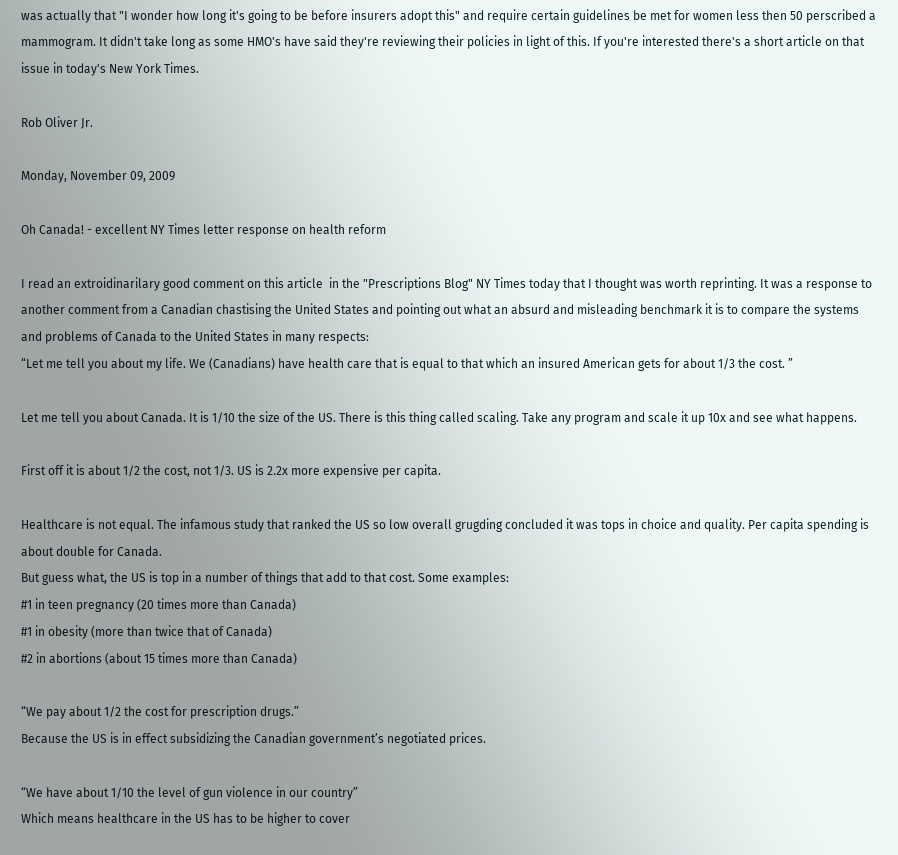was actually that "I wonder how long it's going to be before insurers adopt this" and require certain guidelines be met for women less then 50 perscribed a mammogram. It didn't take long as some HMO's have said they're reviewing their policies in light of this. If you're interested there's a short article on that issue in today's New York Times.

Rob Oliver Jr.

Monday, November 09, 2009

Oh Canada! - excellent NY Times letter response on health reform

I read an extroidinarilary good comment on this article  in the "Prescriptions Blog" NY Times today that I thought was worth reprinting. It was a response to another comment from a Canadian chastising the United States and pointing out what an absurd and misleading benchmark it is to compare the systems and problems of Canada to the United States in many respects:
“Let me tell you about my life. We (Canadians) have health care that is equal to that which an insured American gets for about 1/3 the cost. ”

Let me tell you about Canada. It is 1/10 the size of the US. There is this thing called scaling. Take any program and scale it up 10x and see what happens.

First off it is about 1/2 the cost, not 1/3. US is 2.2x more expensive per capita.

Healthcare is not equal. The infamous study that ranked the US so low overall grugding concluded it was tops in choice and quality. Per capita spending is about double for Canada.
But guess what, the US is top in a number of things that add to that cost. Some examples:
#1 in teen pregnancy (20 times more than Canada)
#1 in obesity (more than twice that of Canada)
#2 in abortions (about 15 times more than Canada)

“We pay about 1/2 the cost for prescription drugs.”
Because the US is in effect subsidizing the Canadian government’s negotiated prices.

“We have about 1/10 the level of gun violence in our country”
Which means healthcare in the US has to be higher to cover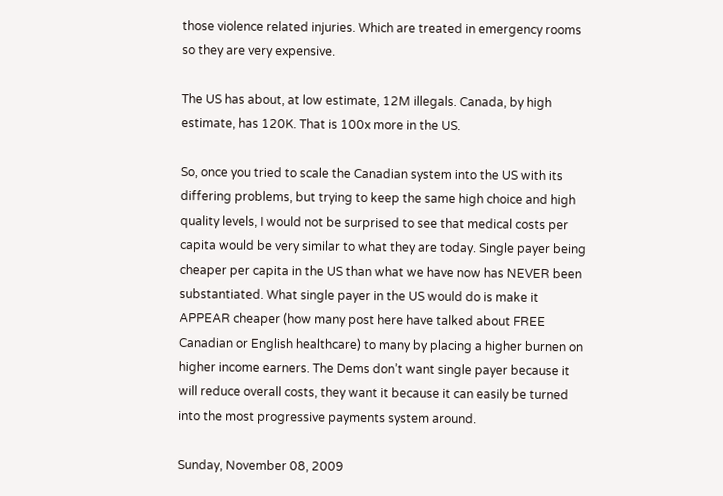those violence related injuries. Which are treated in emergency rooms so they are very expensive.

The US has about, at low estimate, 12M illegals. Canada, by high estimate, has 120K. That is 100x more in the US.

So, once you tried to scale the Canadian system into the US with its differing problems, but trying to keep the same high choice and high quality levels, I would not be surprised to see that medical costs per capita would be very similar to what they are today. Single payer being cheaper per capita in the US than what we have now has NEVER been substantiated. What single payer in the US would do is make it APPEAR cheaper (how many post here have talked about FREE Canadian or English healthcare) to many by placing a higher burnen on higher income earners. The Dems don’t want single payer because it will reduce overall costs, they want it because it can easily be turned into the most progressive payments system around.

Sunday, November 08, 2009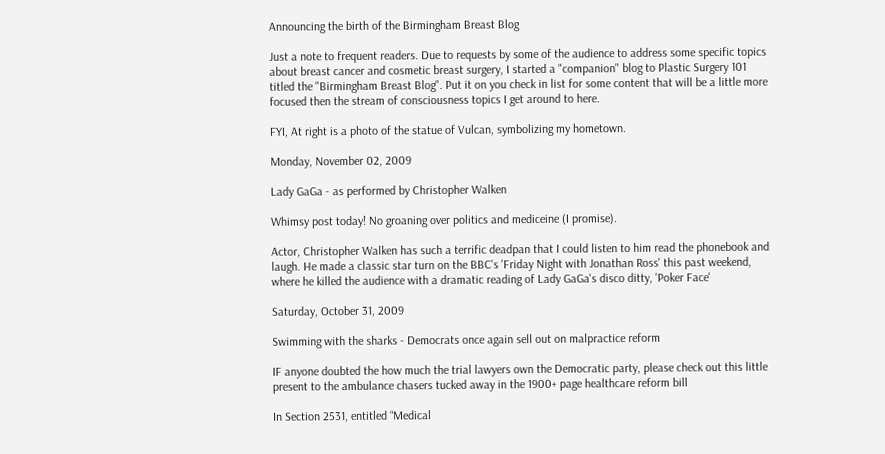Announcing the birth of the Birmingham Breast Blog

Just a note to frequent readers. Due to requests by some of the audience to address some specific topics about breast cancer and cosmetic breast surgery, I started a "companion" blog to Plastic Surgery 101 titled the "Birmingham Breast Blog". Put it on you check in list for some content that will be a little more focused then the stream of consciousness topics I get around to here.

FYI, At right is a photo of the statue of Vulcan, symbolizing my hometown.

Monday, November 02, 2009

Lady GaGa - as performed by Christopher Walken

Whimsy post today! No groaning over politics and mediceine (I promise).

Actor, Christopher Walken has such a terrific deadpan that I could listen to him read the phonebook and laugh. He made a classic star turn on the BBC's 'Friday Night with Jonathan Ross' this past weekend, where he killed the audience with a dramatic reading of Lady GaGa's disco ditty, 'Poker Face'

Saturday, October 31, 2009

Swimming with the sharks - Democrats once again sell out on malpractice reform

IF anyone doubted the how much the trial lawyers own the Democratic party, please check out this little present to the ambulance chasers tucked away in the 1900+ page healthcare reform bill

In Section 2531, entitled “Medical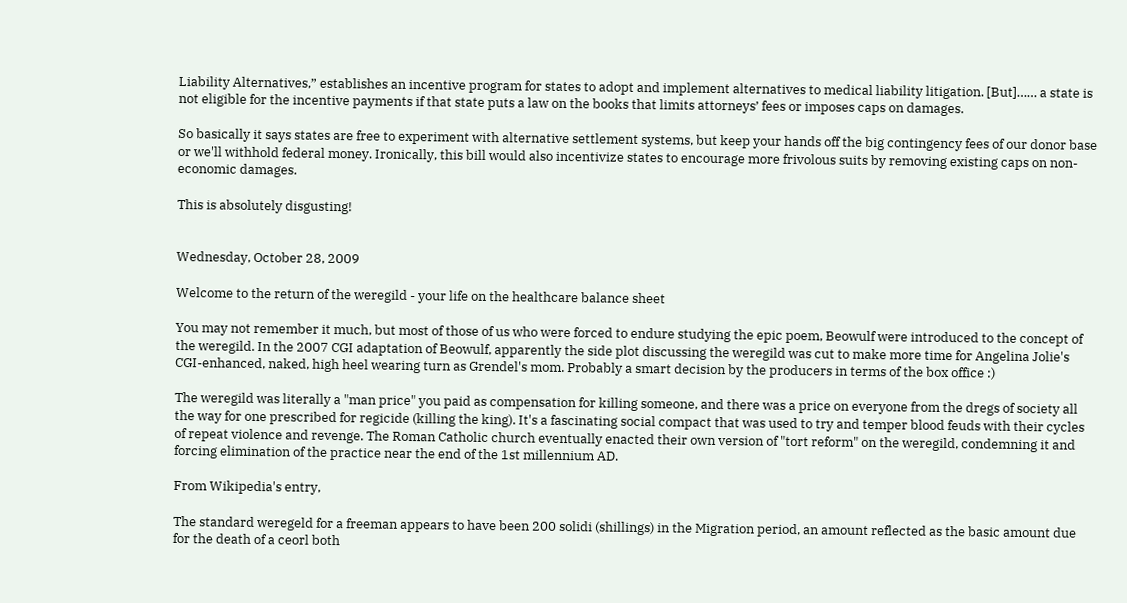Liability Alternatives,” establishes an incentive program for states to adopt and implement alternatives to medical liability litigation. [But]…… a state is not eligible for the incentive payments if that state puts a law on the books that limits attorneys’ fees or imposes caps on damages.

So basically it says states are free to experiment with alternative settlement systems, but keep your hands off the big contingency fees of our donor base or we'll withhold federal money. Ironically, this bill would also incentivize states to encourage more frivolous suits by removing existing caps on non-economic damages.

This is absolutely disgusting!


Wednesday, October 28, 2009

Welcome to the return of the weregild - your life on the healthcare balance sheet

You may not remember it much, but most of those of us who were forced to endure studying the epic poem, Beowulf were introduced to the concept of the weregild. In the 2007 CGI adaptation of Beowulf, apparently the side plot discussing the weregild was cut to make more time for Angelina Jolie's CGI-enhanced, naked, high heel wearing turn as Grendel's mom. Probably a smart decision by the producers in terms of the box office :)

The weregild was literally a "man price" you paid as compensation for killing someone, and there was a price on everyone from the dregs of society all the way for one prescribed for regicide (killing the king). It's a fascinating social compact that was used to try and temper blood feuds with their cycles of repeat violence and revenge. The Roman Catholic church eventually enacted their own version of "tort reform" on the weregild, condemning it and forcing elimination of the practice near the end of the 1st millennium AD.

From Wikipedia's entry,

The standard weregeld for a freeman appears to have been 200 solidi (shillings) in the Migration period, an amount reflected as the basic amount due for the death of a ceorl both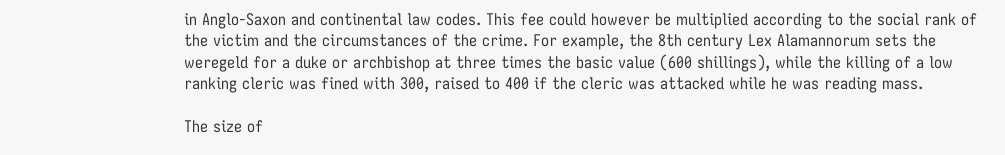in Anglo-Saxon and continental law codes. This fee could however be multiplied according to the social rank of the victim and the circumstances of the crime. For example, the 8th century Lex Alamannorum sets the weregeld for a duke or archbishop at three times the basic value (600 shillings), while the killing of a low ranking cleric was fined with 300, raised to 400 if the cleric was attacked while he was reading mass.

The size of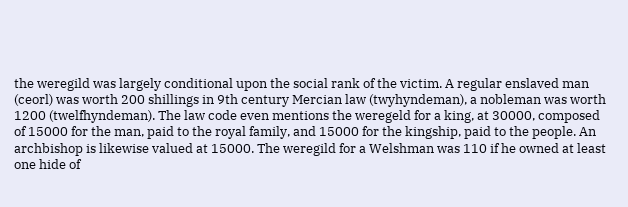the weregild was largely conditional upon the social rank of the victim. A regular enslaved man (ceorl) was worth 200 shillings in 9th century Mercian law (twyhyndeman), a nobleman was worth 1200 (twelfhyndeman). The law code even mentions the weregeld for a king, at 30000, composed of 15000 for the man, paid to the royal family, and 15000 for the kingship, paid to the people. An archbishop is likewise valued at 15000. The weregild for a Welshman was 110 if he owned at least one hide of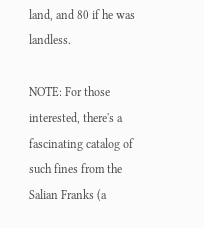land, and 80 if he was landless.

NOTE: For those interested, there's a fascinating catalog of such fines from the Salian Franks (a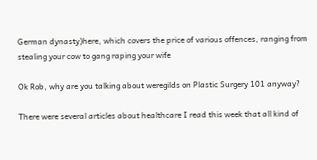German dynasty)here, which covers the price of various offences, ranging from stealing your cow to gang raping your wife

Ok Rob, why are you talking about weregilds on Plastic Surgery 101 anyway?

There were several articles about healthcare I read this week that all kind of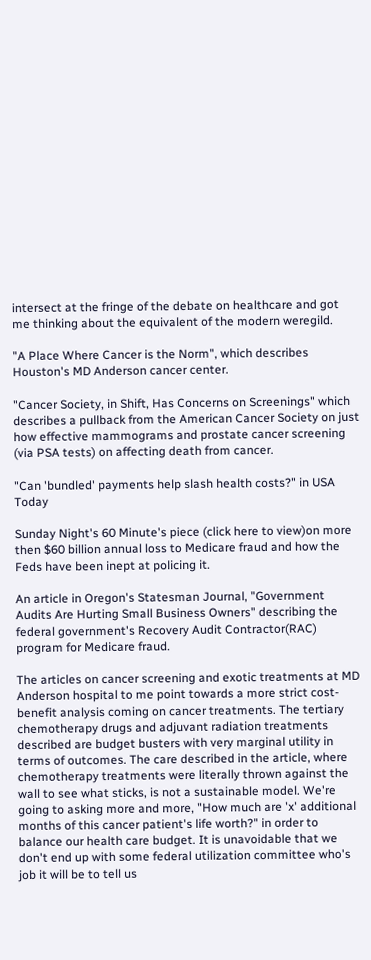intersect at the fringe of the debate on healthcare and got me thinking about the equivalent of the modern weregild.

"A Place Where Cancer is the Norm", which describes Houston's MD Anderson cancer center.

"Cancer Society, in Shift, Has Concerns on Screenings" which describes a pullback from the American Cancer Society on just how effective mammograms and prostate cancer screening (via PSA tests) on affecting death from cancer.

"Can 'bundled' payments help slash health costs?" in USA Today

Sunday Night's 60 Minute's piece (click here to view)on more then $60 billion annual loss to Medicare fraud and how the Feds have been inept at policing it.

An article in Oregon's Statesman Journal, "Government Audits Are Hurting Small Business Owners" describing the federal government's Recovery Audit Contractor(RAC) program for Medicare fraud.

The articles on cancer screening and exotic treatments at MD Anderson hospital to me point towards a more strict cost-benefit analysis coming on cancer treatments. The tertiary chemotherapy drugs and adjuvant radiation treatments described are budget busters with very marginal utility in terms of outcomes. The care described in the article, where chemotherapy treatments were literally thrown against the wall to see what sticks, is not a sustainable model. We're going to asking more and more, "How much are 'x' additional months of this cancer patient's life worth?" in order to balance our health care budget. It is unavoidable that we don't end up with some federal utilization committee who's job it will be to tell us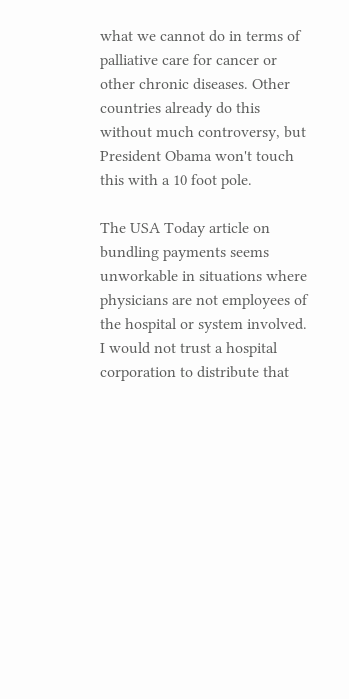what we cannot do in terms of palliative care for cancer or other chronic diseases. Other countries already do this without much controversy, but President Obama won't touch this with a 10 foot pole.

The USA Today article on bundling payments seems unworkable in situations where physicians are not employees of the hospital or system involved. I would not trust a hospital corporation to distribute that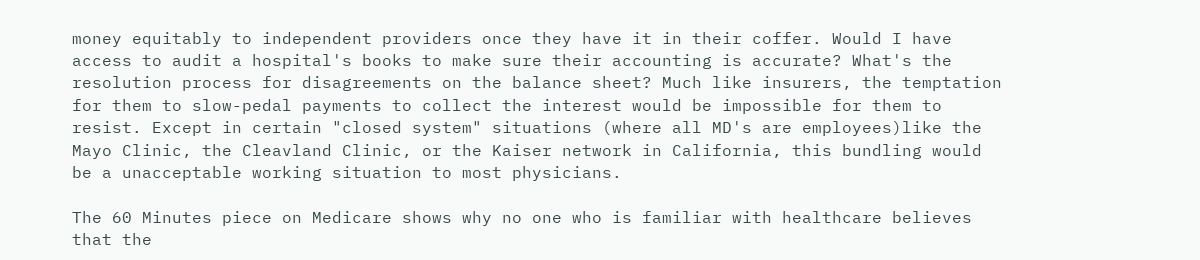money equitably to independent providers once they have it in their coffer. Would I have access to audit a hospital's books to make sure their accounting is accurate? What's the resolution process for disagreements on the balance sheet? Much like insurers, the temptation for them to slow-pedal payments to collect the interest would be impossible for them to resist. Except in certain "closed system" situations (where all MD's are employees)like the Mayo Clinic, the Cleavland Clinic, or the Kaiser network in California, this bundling would be a unacceptable working situation to most physicians.

The 60 Minutes piece on Medicare shows why no one who is familiar with healthcare believes that the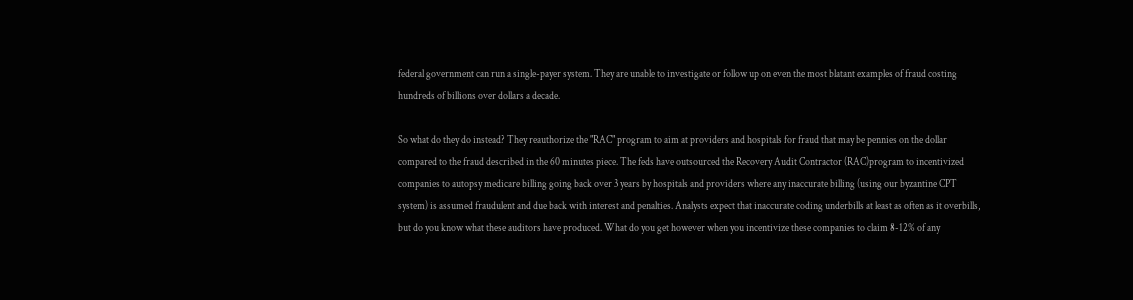federal government can run a single-payer system. They are unable to investigate or follow up on even the most blatant examples of fraud costing hundreds of billions over dollars a decade.

So what do they do instead? They reauthorize the "RAC" program to aim at providers and hospitals for fraud that may be pennies on the dollar compared to the fraud described in the 60 minutes piece. The feds have outsourced the Recovery Audit Contractor (RAC)program to incentivized companies to autopsy medicare billing going back over 3 years by hospitals and providers where any inaccurate billing (using our byzantine CPT system) is assumed fraudulent and due back with interest and penalties. Analysts expect that inaccurate coding underbills at least as often as it overbills, but do you know what these auditors have produced. What do you get however when you incentivize these companies to claim 8-12% of any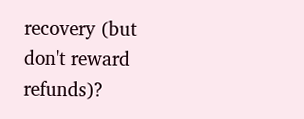recovery (but don't reward refunds)?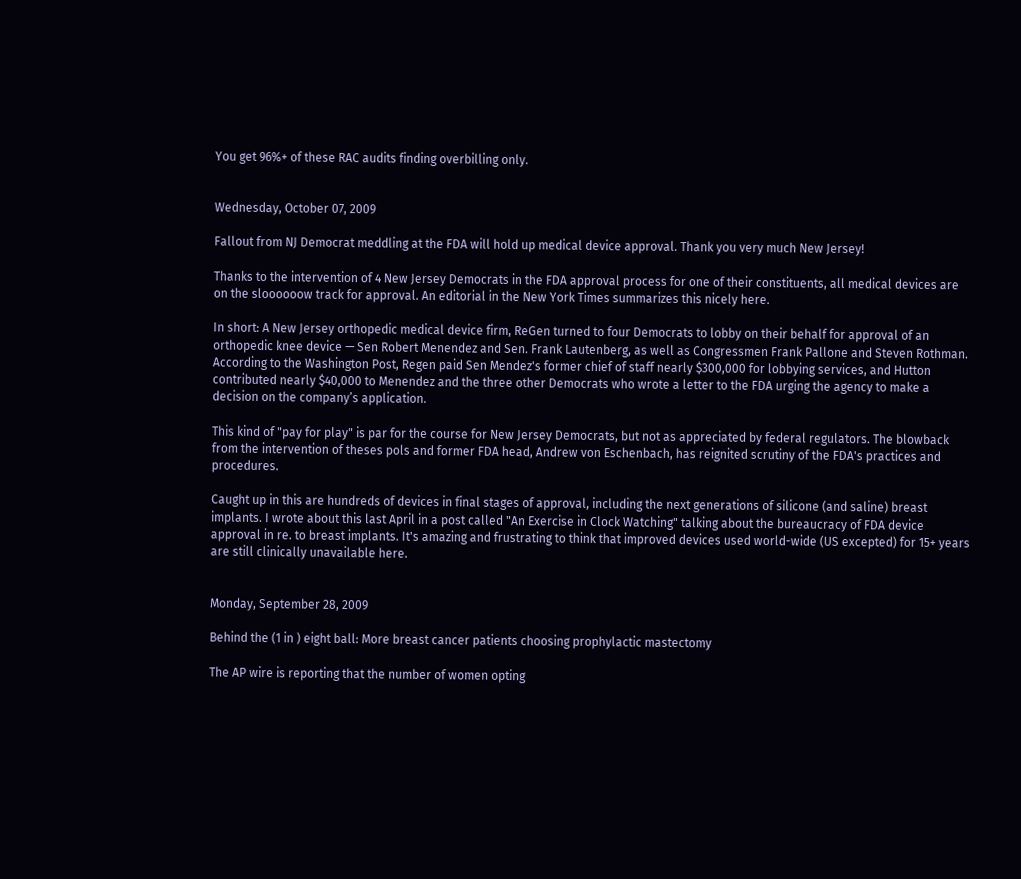You get 96%+ of these RAC audits finding overbilling only.


Wednesday, October 07, 2009

Fallout from NJ Democrat meddling at the FDA will hold up medical device approval. Thank you very much New Jersey!

Thanks to the intervention of 4 New Jersey Democrats in the FDA approval process for one of their constituents, all medical devices are on the sloooooow track for approval. An editorial in the New York Times summarizes this nicely here.

In short: A New Jersey orthopedic medical device firm, ReGen turned to four Democrats to lobby on their behalf for approval of an orthopedic knee device — Sen Robert Menendez and Sen. Frank Lautenberg, as well as Congressmen Frank Pallone and Steven Rothman. According to the Washington Post, Regen paid Sen Mendez's former chief of staff nearly $300,000 for lobbying services, and Hutton contributed nearly $40,000 to Menendez and the three other Democrats who wrote a letter to the FDA urging the agency to make a decision on the company’s application.

This kind of "pay for play" is par for the course for New Jersey Democrats, but not as appreciated by federal regulators. The blowback from the intervention of theses pols and former FDA head, Andrew von Eschenbach, has reignited scrutiny of the FDA's practices and procedures.

Caught up in this are hundreds of devices in final stages of approval, including the next generations of silicone (and saline) breast implants. I wrote about this last April in a post called "An Exercise in Clock Watching" talking about the bureaucracy of FDA device approval in re. to breast implants. It's amazing and frustrating to think that improved devices used world-wide (US excepted) for 15+ years are still clinically unavailable here.


Monday, September 28, 2009

Behind the (1 in ) eight ball: More breast cancer patients choosing prophylactic mastectomy

The AP wire is reporting that the number of women opting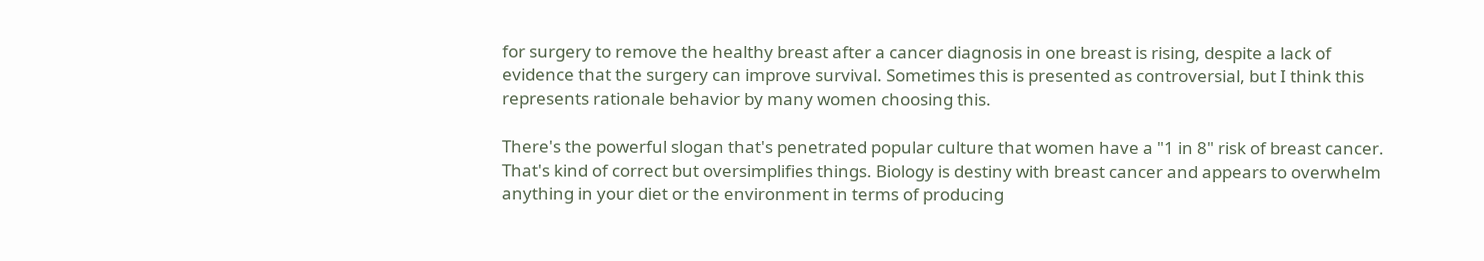for surgery to remove the healthy breast after a cancer diagnosis in one breast is rising, despite a lack of evidence that the surgery can improve survival. Sometimes this is presented as controversial, but I think this represents rationale behavior by many women choosing this.

There's the powerful slogan that's penetrated popular culture that women have a "1 in 8" risk of breast cancer. That's kind of correct but oversimplifies things. Biology is destiny with breast cancer and appears to overwhelm anything in your diet or the environment in terms of producing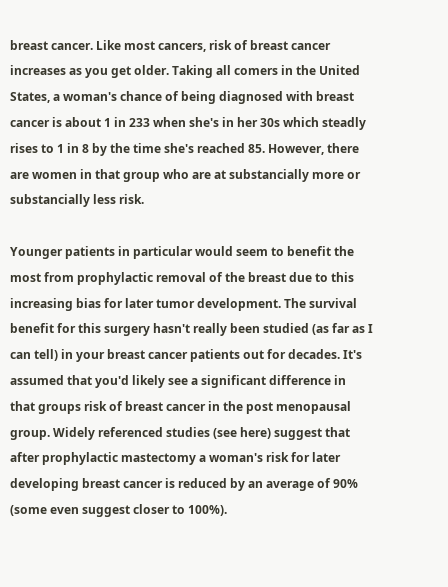breast cancer. Like most cancers, risk of breast cancer increases as you get older. Taking all comers in the United States, a woman's chance of being diagnosed with breast cancer is about 1 in 233 when she's in her 30s which steadly rises to 1 in 8 by the time she's reached 85. However, there are women in that group who are at substancially more or substancially less risk.

Younger patients in particular would seem to benefit the most from prophylactic removal of the breast due to this increasing bias for later tumor development. The survival benefit for this surgery hasn't really been studied (as far as I can tell) in your breast cancer patients out for decades. It's assumed that you'd likely see a significant difference in that groups risk of breast cancer in the post menopausal group. Widely referenced studies (see here) suggest that after prophylactic mastectomy a woman's risk for later developing breast cancer is reduced by an average of 90% (some even suggest closer to 100%).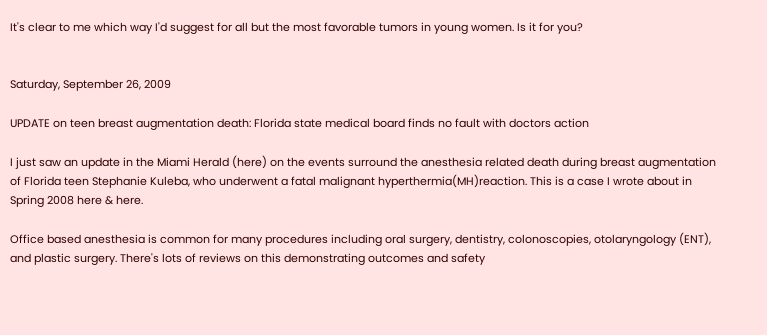It's clear to me which way I'd suggest for all but the most favorable tumors in young women. Is it for you?


Saturday, September 26, 2009

UPDATE on teen breast augmentation death: Florida state medical board finds no fault with doctors action

I just saw an update in the Miami Herald (here) on the events surround the anesthesia related death during breast augmentation of Florida teen Stephanie Kuleba, who underwent a fatal malignant hyperthermia(MH)reaction. This is a case I wrote about in Spring 2008 here & here.

Office based anesthesia is common for many procedures including oral surgery, dentistry, colonoscopies, otolaryngology (ENT), and plastic surgery. There's lots of reviews on this demonstrating outcomes and safety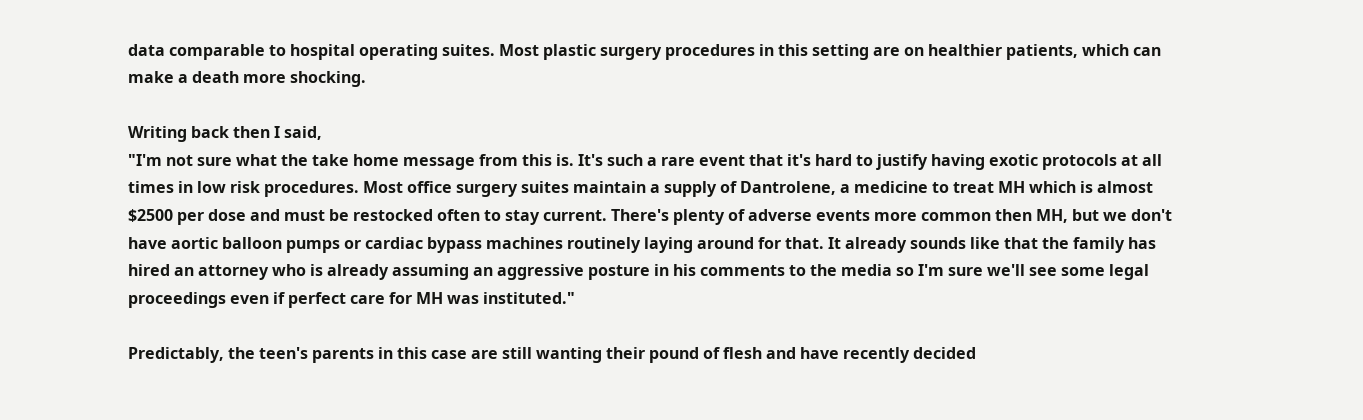data comparable to hospital operating suites. Most plastic surgery procedures in this setting are on healthier patients, which can make a death more shocking.

Writing back then I said,
"I'm not sure what the take home message from this is. It's such a rare event that it's hard to justify having exotic protocols at all times in low risk procedures. Most office surgery suites maintain a supply of Dantrolene, a medicine to treat MH which is almost $2500 per dose and must be restocked often to stay current. There's plenty of adverse events more common then MH, but we don't have aortic balloon pumps or cardiac bypass machines routinely laying around for that. It already sounds like that the family has hired an attorney who is already assuming an aggressive posture in his comments to the media so I'm sure we'll see some legal proceedings even if perfect care for MH was instituted."

Predictably, the teen's parents in this case are still wanting their pound of flesh and have recently decided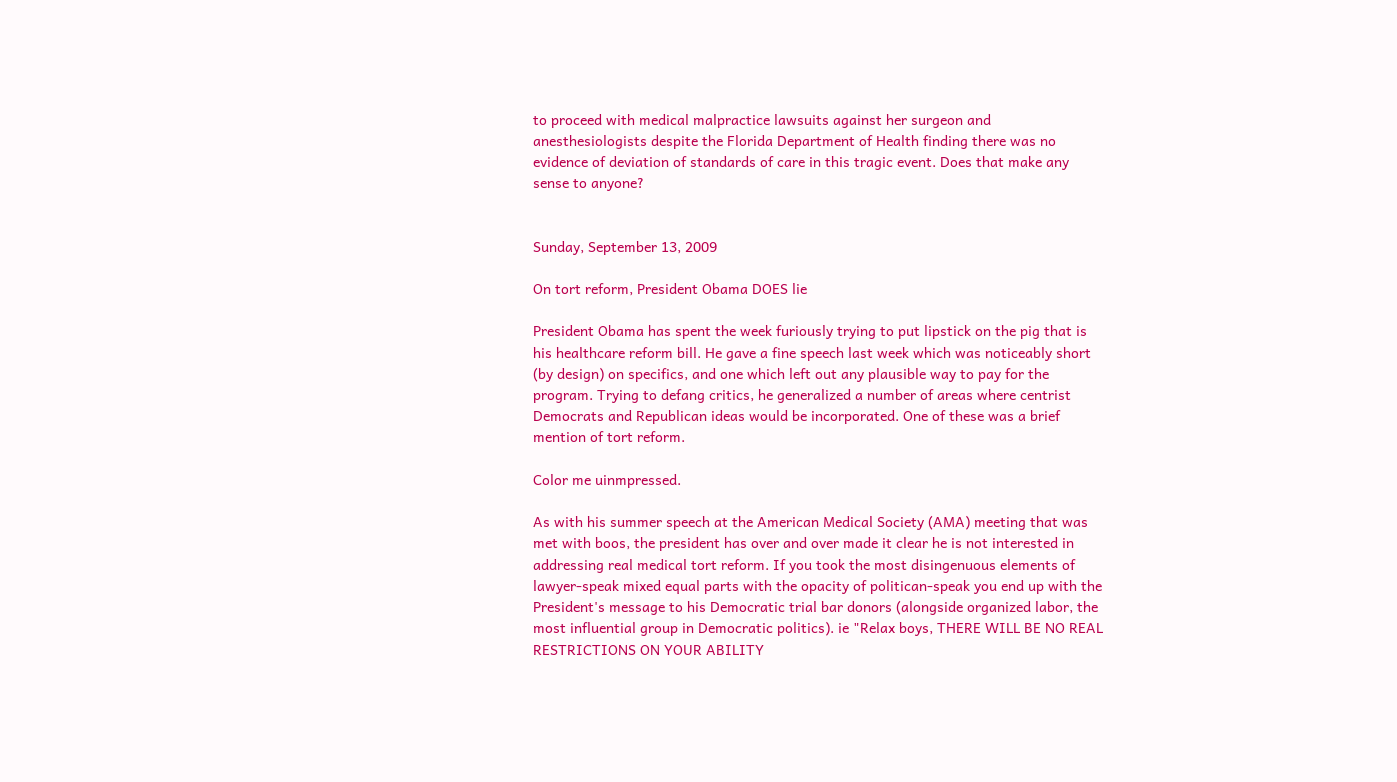to proceed with medical malpractice lawsuits against her surgeon and anesthesiologists despite the Florida Department of Health finding there was no evidence of deviation of standards of care in this tragic event. Does that make any sense to anyone?


Sunday, September 13, 2009

On tort reform, President Obama DOES lie

President Obama has spent the week furiously trying to put lipstick on the pig that is his healthcare reform bill. He gave a fine speech last week which was noticeably short (by design) on specifics, and one which left out any plausible way to pay for the program. Trying to defang critics, he generalized a number of areas where centrist Democrats and Republican ideas would be incorporated. One of these was a brief mention of tort reform.

Color me uinmpressed.

As with his summer speech at the American Medical Society (AMA) meeting that was met with boos, the president has over and over made it clear he is not interested in addressing real medical tort reform. If you took the most disingenuous elements of lawyer-speak mixed equal parts with the opacity of politican-speak you end up with the President's message to his Democratic trial bar donors (alongside organized labor, the most influential group in Democratic politics). ie "Relax boys, THERE WILL BE NO REAL RESTRICTIONS ON YOUR ABILITY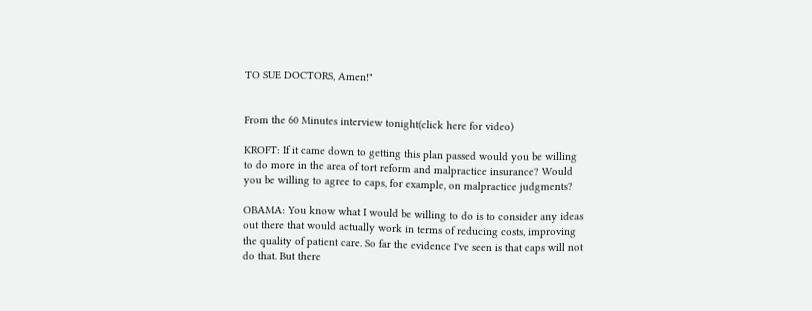TO SUE DOCTORS, Amen!"


From the 60 Minutes interview tonight(click here for video)

KROFT: If it came down to getting this plan passed would you be willing to do more in the area of tort reform and malpractice insurance? Would you be willing to agree to caps, for example, on malpractice judgments?

OBAMA: You know what I would be willing to do is to consider any ideas out there that would actually work in terms of reducing costs, improving the quality of patient care. So far the evidence I've seen is that caps will not do that. But there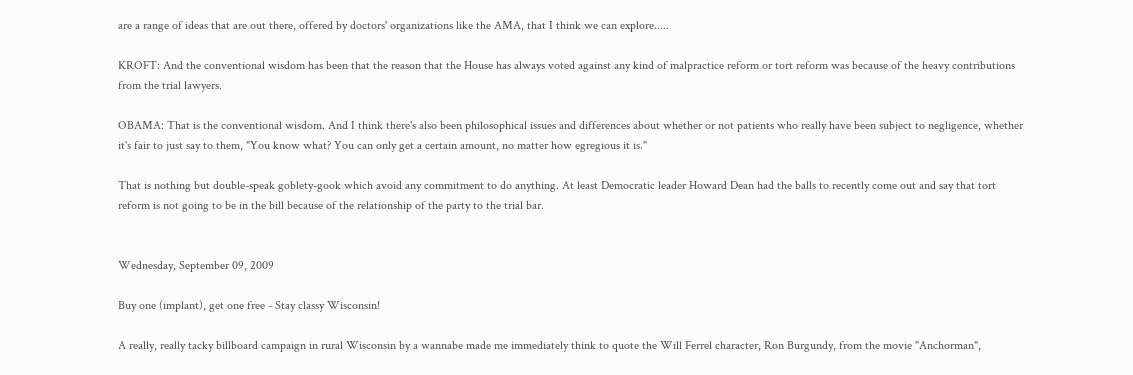are a range of ideas that are out there, offered by doctors' organizations like the AMA, that I think we can explore.....

KROFT: And the conventional wisdom has been that the reason that the House has always voted against any kind of malpractice reform or tort reform was because of the heavy contributions from the trial lawyers.

OBAMA: That is the conventional wisdom. And I think there's also been philosophical issues and differences about whether or not patients who really have been subject to negligence, whether it's fair to just say to them, "You know what? You can only get a certain amount, no matter how egregious it is."

That is nothing but double-speak goblety-gook which avoid any commitment to do anything. At least Democratic leader Howard Dean had the balls to recently come out and say that tort reform is not going to be in the bill because of the relationship of the party to the trial bar.


Wednesday, September 09, 2009

Buy one (implant), get one free - Stay classy Wisconsin!

A really, really tacky billboard campaign in rural Wisconsin by a wannabe made me immediately think to quote the Will Ferrel character, Ron Burgundy, from the movie "Anchorman",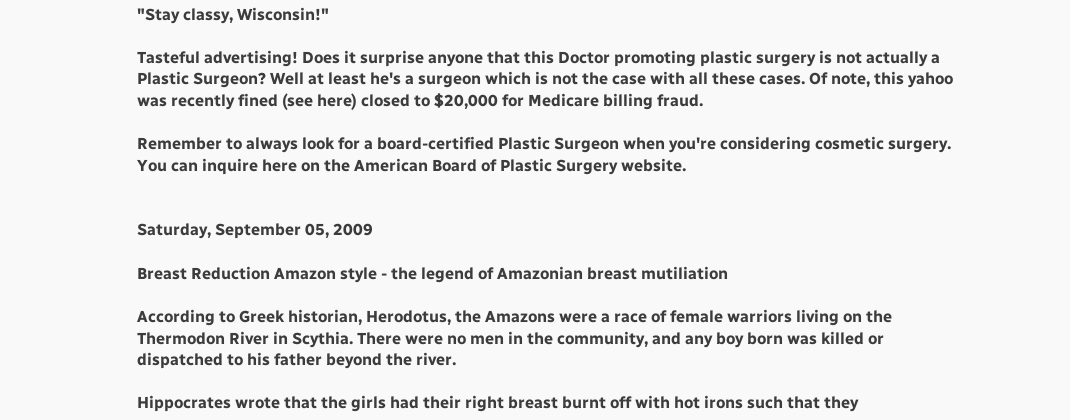"Stay classy, Wisconsin!"

Tasteful advertising! Does it surprise anyone that this Doctor promoting plastic surgery is not actually a Plastic Surgeon? Well at least he's a surgeon which is not the case with all these cases. Of note, this yahoo was recently fined (see here) closed to $20,000 for Medicare billing fraud.

Remember to always look for a board-certified Plastic Surgeon when you're considering cosmetic surgery. You can inquire here on the American Board of Plastic Surgery website.


Saturday, September 05, 2009

Breast Reduction Amazon style - the legend of Amazonian breast mutiliation

According to Greek historian, Herodotus, the Amazons were a race of female warriors living on the Thermodon River in Scythia. There were no men in the community, and any boy born was killed or dispatched to his father beyond the river.

Hippocrates wrote that the girls had their right breast burnt off with hot irons such that they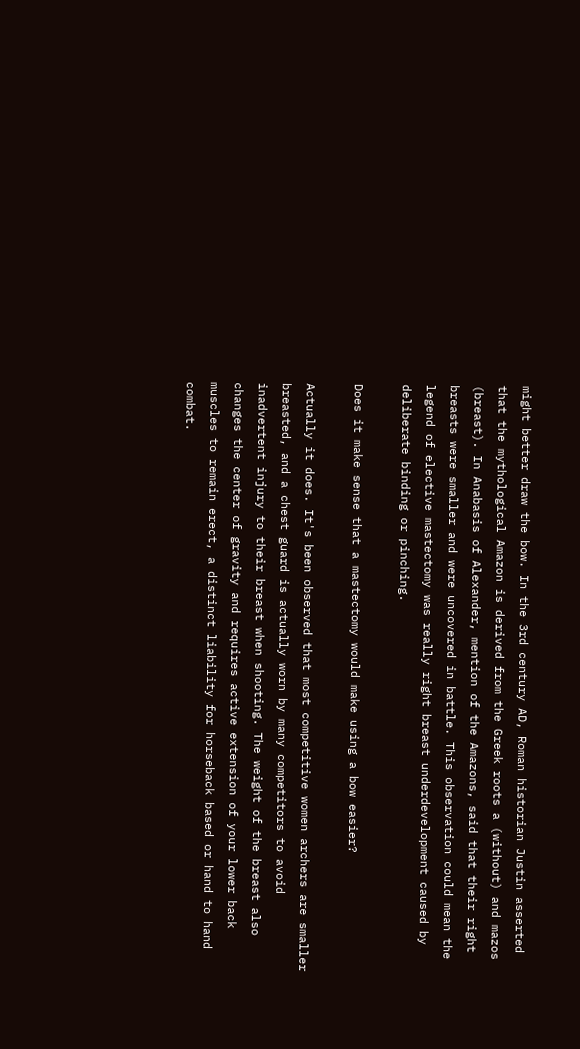might better draw the bow. In the 3rd century AD, Roman historian Justin asserted that the mythological Amazon is derived from the Greek roots a (without) and mazos (breast). In Anabasis of Alexander, mention of the Amazons, said that their right breasts were smaller and were uncovered in battle. This observation could mean the legend of elective mastectomy was really right breast underdevelopment caused by deliberate binding or pinching.

Does it make sense that a mastectomy would make using a bow easier?

Actually it does. It's been observed that most competitive women archers are smaller breasted, and a chest guard is actually worn by many competitors to avoid inadvertent injury to their breast when shooting. The weight of the breast also changes the center of gravity and requires active extension of your lower back muscles to remain erect, a distinct liability for horseback based or hand to hand combat.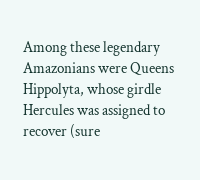Among these legendary Amazonians were Queens Hippolyta, whose girdle Hercules was assigned to recover (sure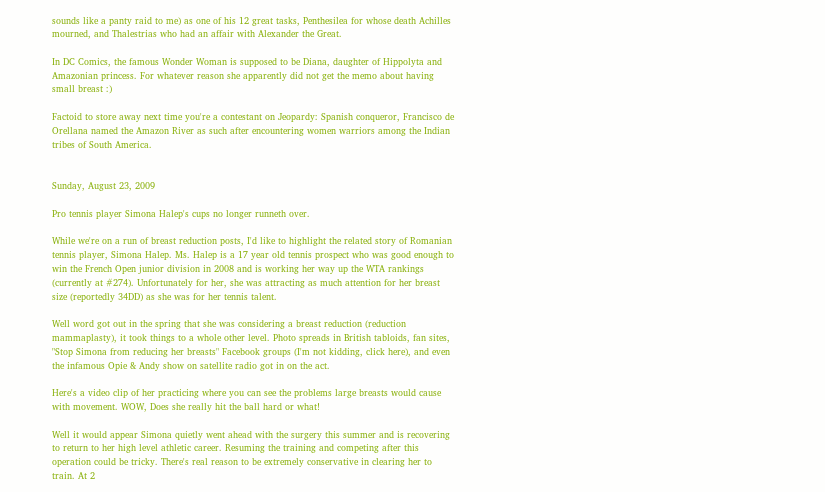sounds like a panty raid to me) as one of his 12 great tasks, Penthesilea for whose death Achilles mourned, and Thalestrias who had an affair with Alexander the Great.

In DC Comics, the famous Wonder Woman is supposed to be Diana, daughter of Hippolyta and Amazonian princess. For whatever reason she apparently did not get the memo about having small breast :)

Factoid to store away next time you're a contestant on Jeopardy: Spanish conqueror, Francisco de Orellana named the Amazon River as such after encountering women warriors among the Indian tribes of South America.


Sunday, August 23, 2009

Pro tennis player Simona Halep's cups no longer runneth over.

While we're on a run of breast reduction posts, I'd like to highlight the related story of Romanian tennis player, Simona Halep. Ms. Halep is a 17 year old tennis prospect who was good enough to win the French Open junior division in 2008 and is working her way up the WTA rankings (currently at #274). Unfortunately for her, she was attracting as much attention for her breast size (reportedly 34DD) as she was for her tennis talent.

Well word got out in the spring that she was considering a breast reduction (reduction mammaplasty), it took things to a whole other level. Photo spreads in British tabloids, fan sites, "Stop Simona from reducing her breasts" Facebook groups (I'm not kidding, click here), and even the infamous Opie & Andy show on satellite radio got in on the act.

Here's a video clip of her practicing where you can see the problems large breasts would cause with movement. WOW, Does she really hit the ball hard or what!

Well it would appear Simona quietly went ahead with the surgery this summer and is recovering to return to her high level athletic career. Resuming the training and competing after this operation could be tricky. There's real reason to be extremely conservative in clearing her to train. At 2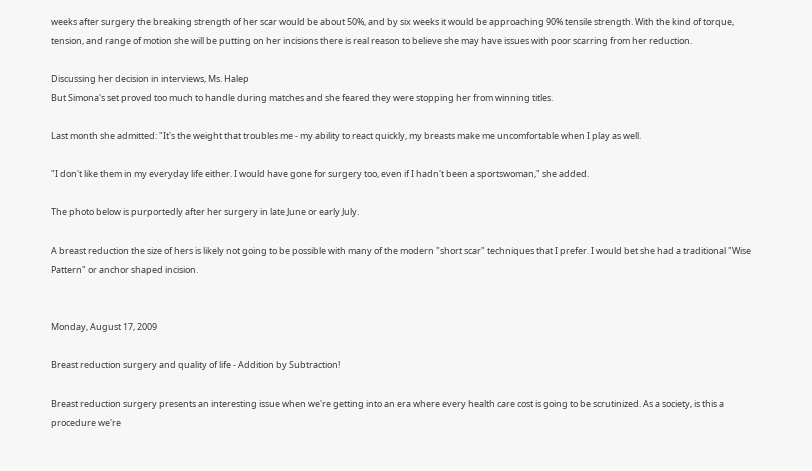weeks after surgery the breaking strength of her scar would be about 50%, and by six weeks it would be approaching 90% tensile strength. With the kind of torque, tension, and range of motion she will be putting on her incisions there is real reason to believe she may have issues with poor scarring from her reduction.

Discussing her decision in interviews, Ms. Halep
But Simona's set proved too much to handle during matches and she feared they were stopping her from winning titles.

Last month she admitted: "It's the weight that troubles me - my ability to react quickly, my breasts make me uncomfortable when I play as well.

"I don't like them in my everyday life either. I would have gone for surgery too, even if I hadn't been a sportswoman," she added.

The photo below is purportedly after her surgery in late June or early July.

A breast reduction the size of hers is likely not going to be possible with many of the modern "short scar" techniques that I prefer. I would bet she had a traditional "Wise Pattern" or anchor shaped incision.


Monday, August 17, 2009

Breast reduction surgery and quality of life - Addition by Subtraction!

Breast reduction surgery presents an interesting issue when we're getting into an era where every health care cost is going to be scrutinized. As a society, is this a procedure we're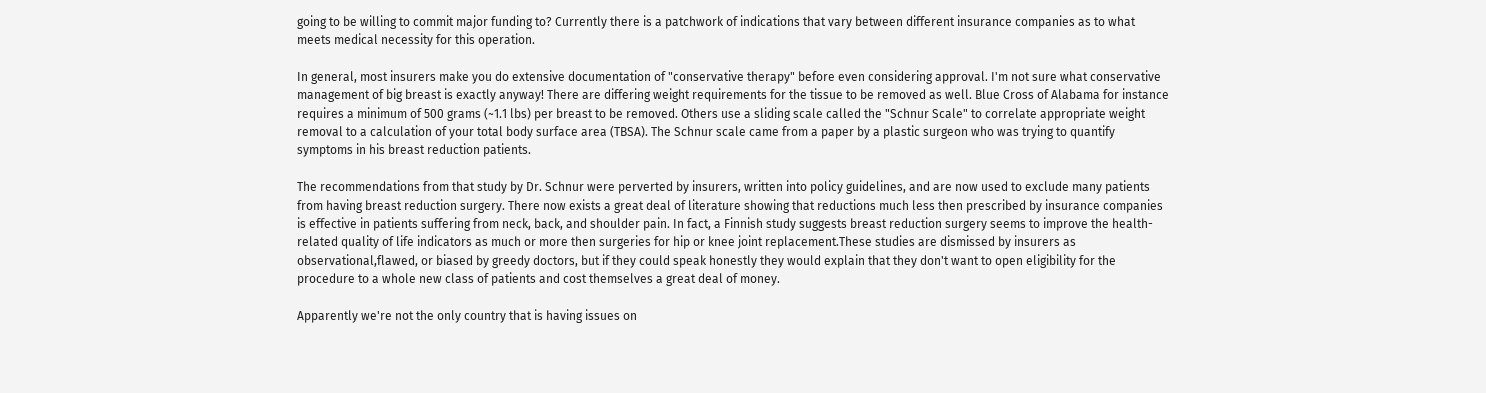going to be willing to commit major funding to? Currently there is a patchwork of indications that vary between different insurance companies as to what meets medical necessity for this operation.

In general, most insurers make you do extensive documentation of "conservative therapy" before even considering approval. I'm not sure what conservative management of big breast is exactly anyway! There are differing weight requirements for the tissue to be removed as well. Blue Cross of Alabama for instance requires a minimum of 500 grams (~1.1 lbs) per breast to be removed. Others use a sliding scale called the "Schnur Scale" to correlate appropriate weight removal to a calculation of your total body surface area (TBSA). The Schnur scale came from a paper by a plastic surgeon who was trying to quantify symptoms in his breast reduction patients.

The recommendations from that study by Dr. Schnur were perverted by insurers, written into policy guidelines, and are now used to exclude many patients from having breast reduction surgery. There now exists a great deal of literature showing that reductions much less then prescribed by insurance companies is effective in patients suffering from neck, back, and shoulder pain. In fact, a Finnish study suggests breast reduction surgery seems to improve the health-related quality of life indicators as much or more then surgeries for hip or knee joint replacement.These studies are dismissed by insurers as observational,flawed, or biased by greedy doctors, but if they could speak honestly they would explain that they don't want to open eligibility for the procedure to a whole new class of patients and cost themselves a great deal of money.

Apparently we're not the only country that is having issues on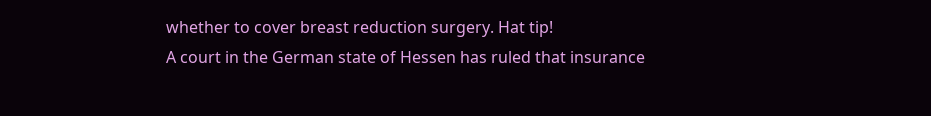whether to cover breast reduction surgery. Hat tip!
A court in the German state of Hessen has ruled that insurance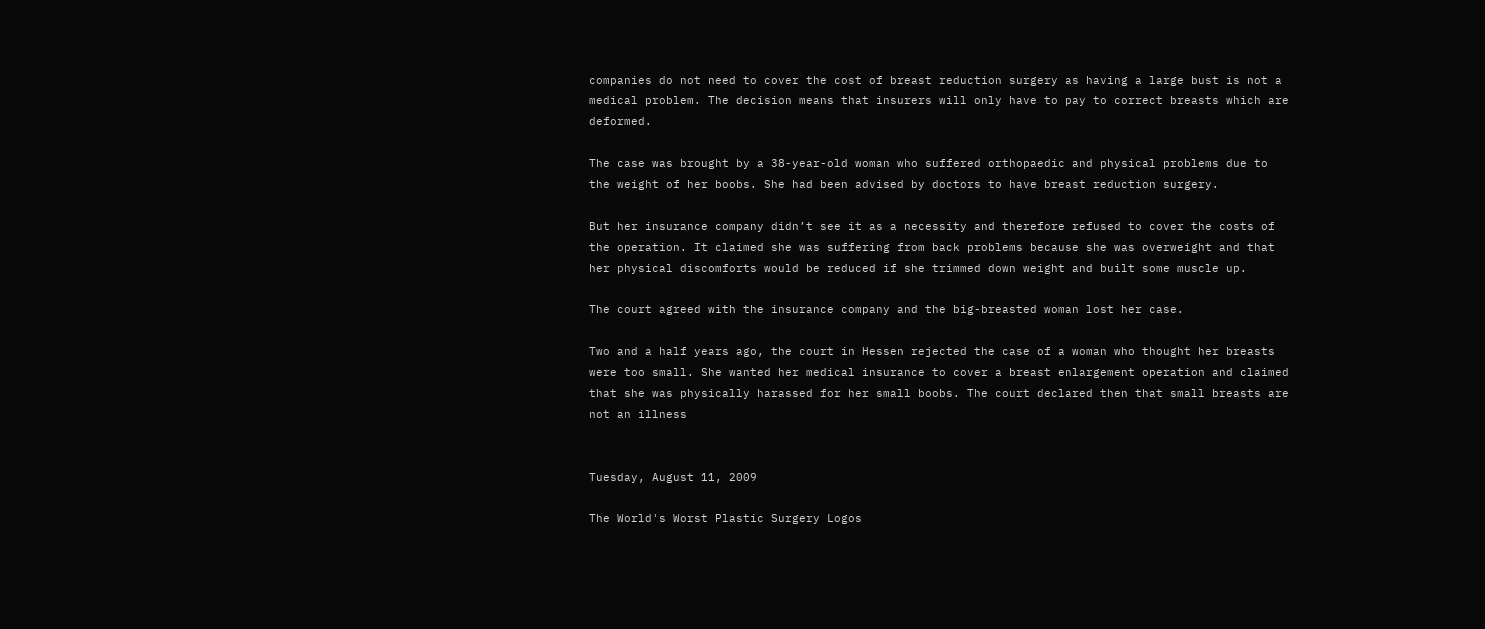companies do not need to cover the cost of breast reduction surgery as having a large bust is not a medical problem. The decision means that insurers will only have to pay to correct breasts which are deformed.

The case was brought by a 38-year-old woman who suffered orthopaedic and physical problems due to the weight of her boobs. She had been advised by doctors to have breast reduction surgery.

But her insurance company didn’t see it as a necessity and therefore refused to cover the costs of the operation. It claimed she was suffering from back problems because she was overweight and that her physical discomforts would be reduced if she trimmed down weight and built some muscle up.

The court agreed with the insurance company and the big-breasted woman lost her case.

Two and a half years ago, the court in Hessen rejected the case of a woman who thought her breasts were too small. She wanted her medical insurance to cover a breast enlargement operation and claimed that she was physically harassed for her small boobs. The court declared then that small breasts are not an illness


Tuesday, August 11, 2009

The World's Worst Plastic Surgery Logos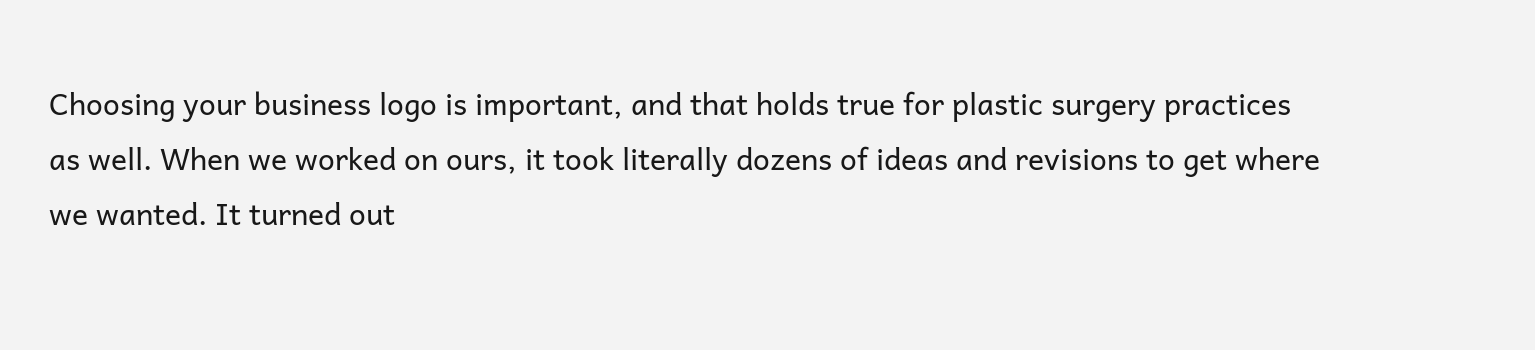Choosing your business logo is important, and that holds true for plastic surgery practices as well. When we worked on ours, it took literally dozens of ideas and revisions to get where we wanted. It turned out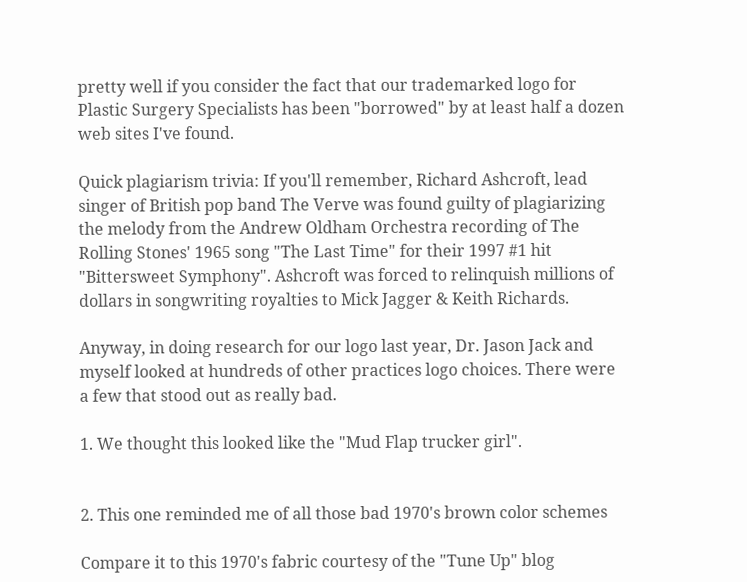pretty well if you consider the fact that our trademarked logo for Plastic Surgery Specialists has been "borrowed" by at least half a dozen web sites I've found.

Quick plagiarism trivia: If you'll remember, Richard Ashcroft, lead singer of British pop band The Verve was found guilty of plagiarizing the melody from the Andrew Oldham Orchestra recording of The Rolling Stones' 1965 song "The Last Time" for their 1997 #1 hit "Bittersweet Symphony". Ashcroft was forced to relinquish millions of dollars in songwriting royalties to Mick Jagger & Keith Richards.

Anyway, in doing research for our logo last year, Dr. Jason Jack and myself looked at hundreds of other practices logo choices. There were a few that stood out as really bad.

1. We thought this looked like the "Mud Flap trucker girl".


2. This one reminded me of all those bad 1970's brown color schemes

Compare it to this 1970's fabric courtesy of the "Tune Up" blog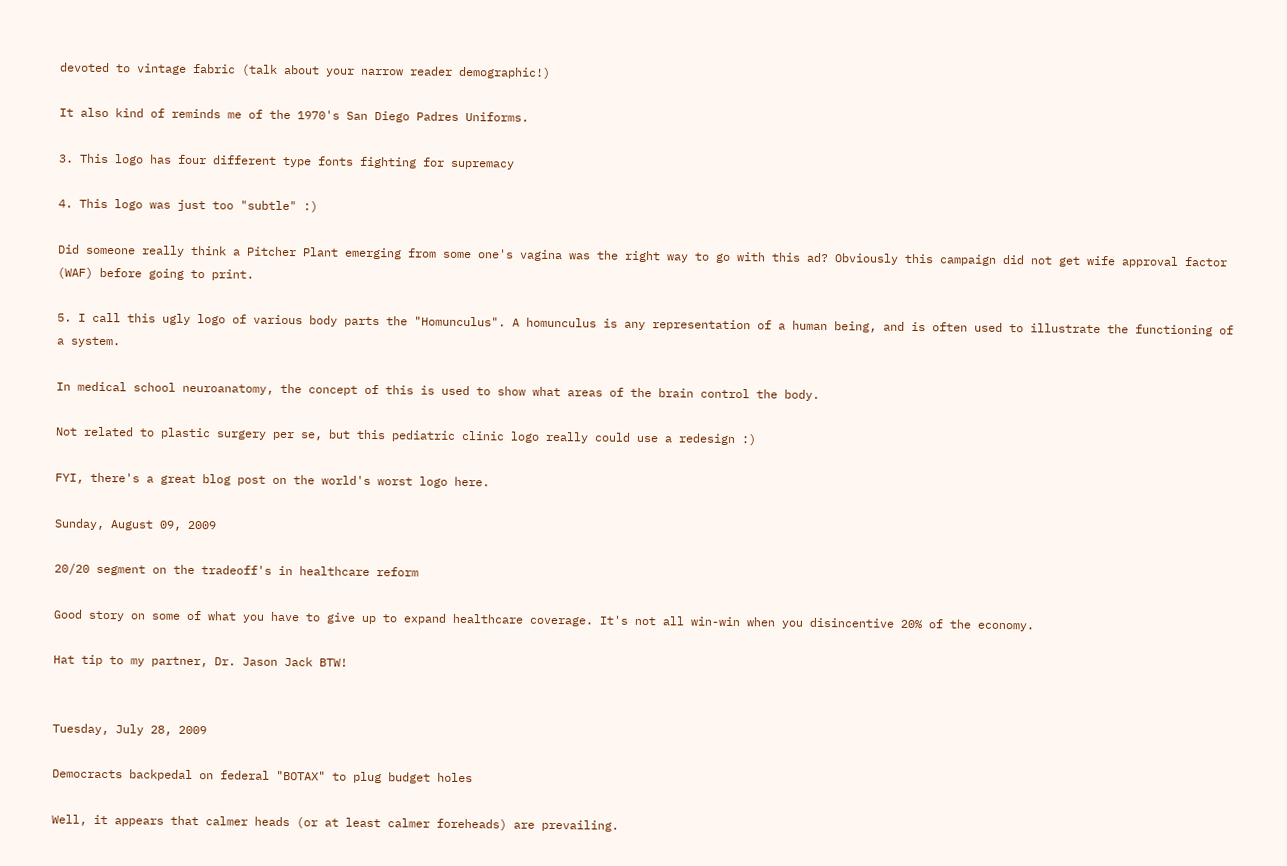devoted to vintage fabric (talk about your narrow reader demographic!)

It also kind of reminds me of the 1970's San Diego Padres Uniforms.

3. This logo has four different type fonts fighting for supremacy

4. This logo was just too "subtle" :)

Did someone really think a Pitcher Plant emerging from some one's vagina was the right way to go with this ad? Obviously this campaign did not get wife approval factor (WAF) before going to print.

5. I call this ugly logo of various body parts the "Homunculus". A homunculus is any representation of a human being, and is often used to illustrate the functioning of a system.

In medical school neuroanatomy, the concept of this is used to show what areas of the brain control the body.

Not related to plastic surgery per se, but this pediatric clinic logo really could use a redesign :)

FYI, there's a great blog post on the world's worst logo here.

Sunday, August 09, 2009

20/20 segment on the tradeoff's in healthcare reform

Good story on some of what you have to give up to expand healthcare coverage. It's not all win-win when you disincentive 20% of the economy.

Hat tip to my partner, Dr. Jason Jack BTW!


Tuesday, July 28, 2009

Democracts backpedal on federal "BOTAX" to plug budget holes

Well, it appears that calmer heads (or at least calmer foreheads) are prevailing.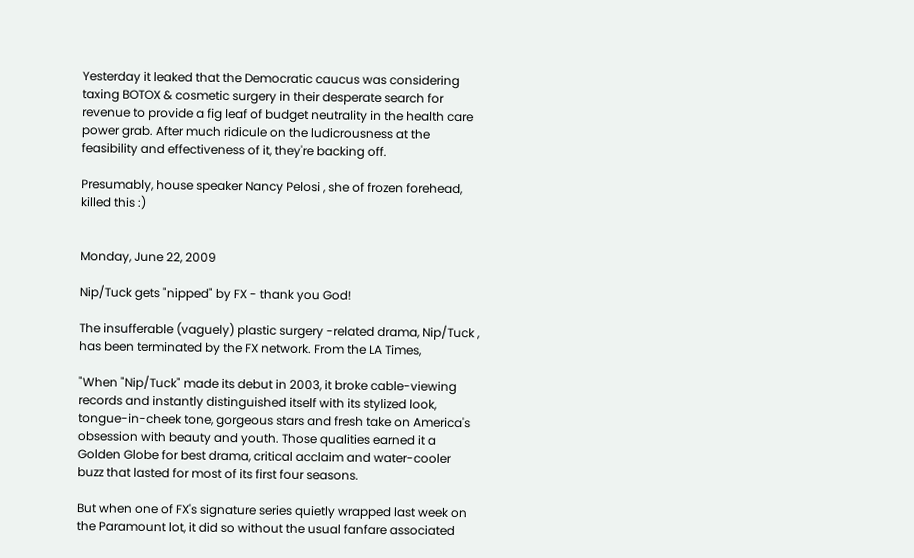Yesterday it leaked that the Democratic caucus was considering taxing BOTOX & cosmetic surgery in their desperate search for revenue to provide a fig leaf of budget neutrality in the health care power grab. After much ridicule on the ludicrousness at the feasibility and effectiveness of it, they're backing off.

Presumably, house speaker Nancy Pelosi , she of frozen forehead, killed this :)


Monday, June 22, 2009

Nip/Tuck gets "nipped" by FX - thank you God!

The insufferable (vaguely) plastic surgery -related drama, Nip/Tuck , has been terminated by the FX network. From the LA Times,

"When "Nip/Tuck" made its debut in 2003, it broke cable-viewing records and instantly distinguished itself with its stylized look, tongue-in-cheek tone, gorgeous stars and fresh take on America's obsession with beauty and youth. Those qualities earned it a Golden Globe for best drama, critical acclaim and water-cooler buzz that lasted for most of its first four seasons.

But when one of FX's signature series quietly wrapped last week on the Paramount lot, it did so without the usual fanfare associated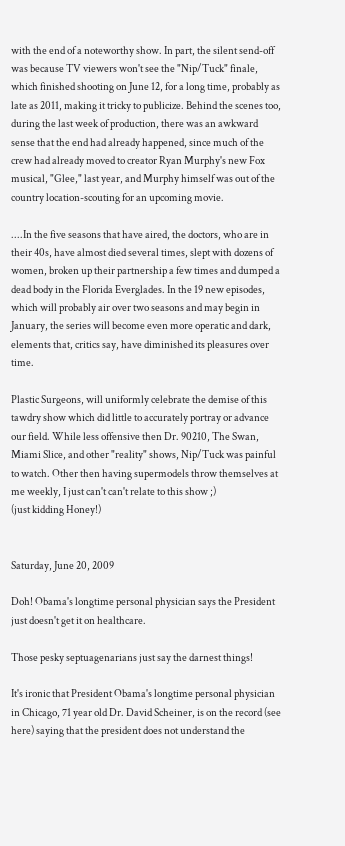with the end of a noteworthy show. In part, the silent send-off was because TV viewers won't see the "Nip/Tuck" finale, which finished shooting on June 12, for a long time, probably as late as 2011, making it tricky to publicize. Behind the scenes too, during the last week of production, there was an awkward sense that the end had already happened, since much of the crew had already moved to creator Ryan Murphy's new Fox musical, "Glee," last year, and Murphy himself was out of the country location-scouting for an upcoming movie.

....In the five seasons that have aired, the doctors, who are in their 40s, have almost died several times, slept with dozens of women, broken up their partnership a few times and dumped a dead body in the Florida Everglades. In the 19 new episodes, which will probably air over two seasons and may begin in January, the series will become even more operatic and dark, elements that, critics say, have diminished its pleasures over time.

Plastic Surgeons, will uniformly celebrate the demise of this tawdry show which did little to accurately portray or advance our field. While less offensive then Dr. 90210, The Swan, Miami Slice, and other "reality" shows, Nip/Tuck was painful to watch. Other then having supermodels throw themselves at me weekly, I just can't can't relate to this show ;)
(just kidding Honey!)


Saturday, June 20, 2009

Doh! Obama's longtime personal physician says the President just doesn't get it on healthcare.

Those pesky septuagenarians just say the darnest things!

It's ironic that President Obama's longtime personal physician in Chicago, 71 year old Dr. David Scheiner, is on the record (see here) saying that the president does not understand the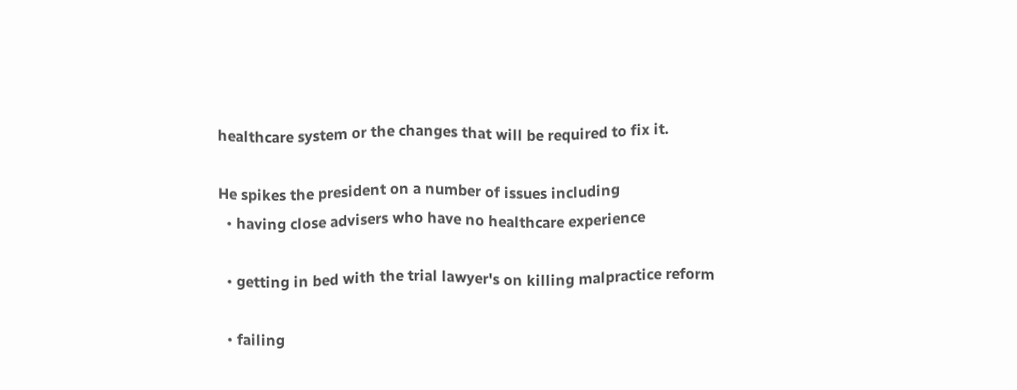healthcare system or the changes that will be required to fix it.

He spikes the president on a number of issues including
  • having close advisers who have no healthcare experience

  • getting in bed with the trial lawyer's on killing malpractice reform

  • failing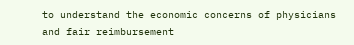to understand the economic concerns of physicians and fair reimbursement